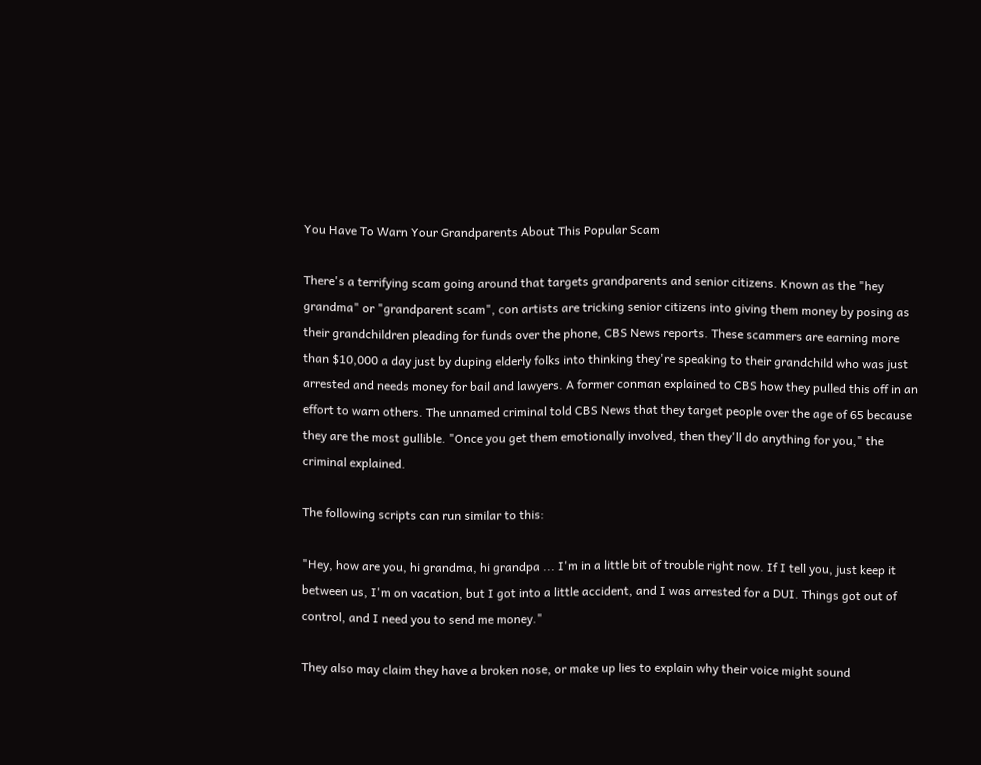You Have To Warn Your Grandparents About This Popular Scam

There's a terrifying scam going around that targets grandparents and senior citizens. Known as the "hey grandma" or "grandparent scam", con artists are tricking senior citizens into giving them money by posing as their grandchildren pleading for funds over the phone, CBS News reports. These scammers are earning more than $10,000 a day just by duping elderly folks into thinking they're speaking to their grandchild who was just arrested and needs money for bail and lawyers. A former conman explained to CBS how they pulled this off in an effort to warn others. The unnamed criminal told CBS News that they target people over the age of 65 because they are the most gullible. "Once you get them emotionally involved, then they'll do anything for you," the criminal explained.

The following scripts can run similar to this:

"Hey, how are you, hi grandma, hi grandpa ... I'm in a little bit of trouble right now. If I tell you, just keep it between us, I'm on vacation, but I got into a little accident, and I was arrested for a DUI. Things got out of control, and I need you to send me money."

They also may claim they have a broken nose, or make up lies to explain why their voice might sound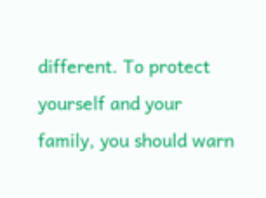different. To protect yourself and your family, you should warn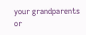your grandparents or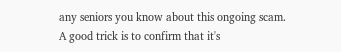any seniors you know about this ongoing scam. A good trick is to confirm that it's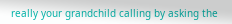really your grandchild calling by asking the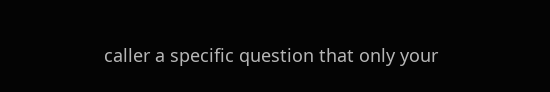caller a specific question that only your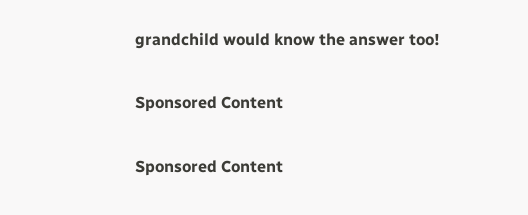grandchild would know the answer too!

Sponsored Content

Sponsored Content